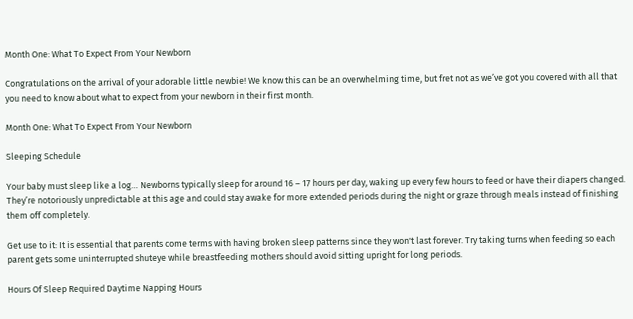Month One: What To Expect From Your Newborn

Congratulations on the arrival of your adorable little newbie! We know this can be an overwhelming time, but fret not as we’ve got you covered with all that you need to know about what to expect from your newborn in their first month.

Month One: What To Expect From Your Newborn

Sleeping Schedule

Your baby must sleep like a log… Newborns typically sleep for around 16 – 17 hours per day, waking up every few hours to feed or have their diapers changed. They’re notoriously unpredictable at this age and could stay awake for more extended periods during the night or graze through meals instead of finishing them off completely.

Get use to it: It is essential that parents come terms with having broken sleep patterns since they won't last forever. Try taking turns when feeding so each parent gets some uninterrupted shuteye while breastfeeding mothers should avoid sitting upright for long periods.

Hours Of Sleep Required Daytime Napping Hours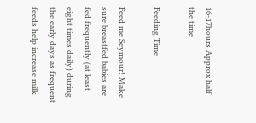16-17hours Approx half the time

Feeding Time

Feed me Seymour! Make sure breastfed babies are fed frequently (at least eight times daily) during the early days as frequent feeds help increase milk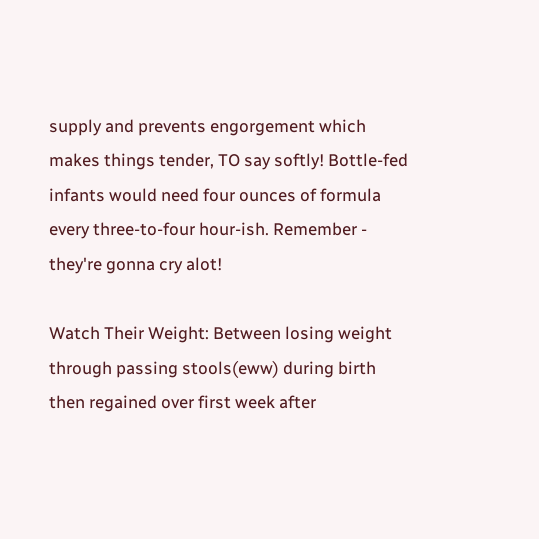supply and prevents engorgement which makes things tender, TO say softly! Bottle-fed infants would need four ounces of formula every three-to-four hour-ish. Remember - they're gonna cry alot!

Watch Their Weight: Between losing weight through passing stools(eww) during birth then regained over first week after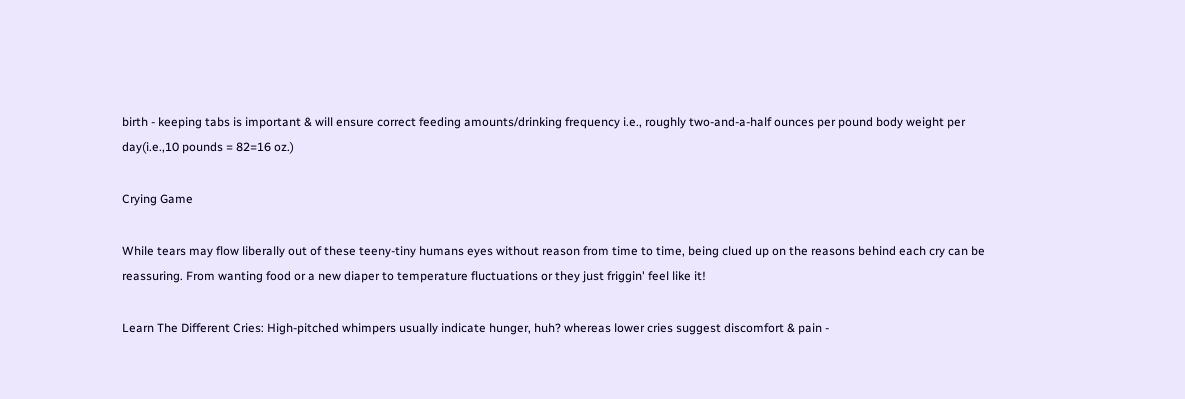birth - keeping tabs is important & will ensure correct feeding amounts/drinking frequency i.e., roughly two-and-a-half ounces per pound body weight per day(i.e.,10 pounds = 82=16 oz.)

Crying Game

While tears may flow liberally out of these teeny-tiny humans eyes without reason from time to time, being clued up on the reasons behind each cry can be reassuring. From wanting food or a new diaper to temperature fluctuations or they just friggin' feel like it!

Learn The Different Cries: High-pitched whimpers usually indicate hunger, huh? whereas lower cries suggest discomfort & pain -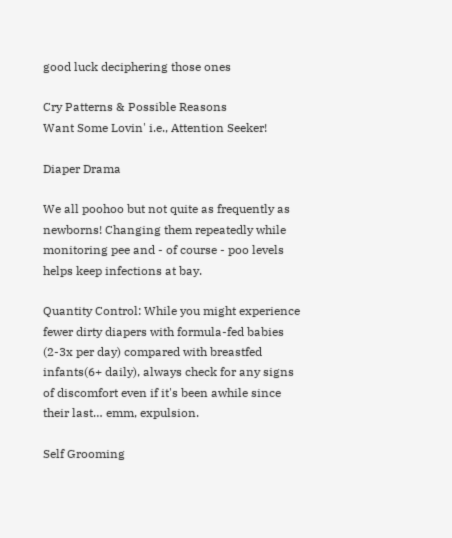good luck deciphering those ones

Cry Patterns & Possible Reasons
Want Some Lovin' i.e., Attention Seeker!

Diaper Drama

We all poohoo but not quite as frequently as newborns! Changing them repeatedly while monitoring pee and - of course - poo levels helps keep infections at bay.

Quantity Control: While you might experience fewer dirty diapers with formula-fed babies (2-3x per day) compared with breastfed infants(6+ daily), always check for any signs of discomfort even if it's been awhile since their last… emm, expulsion.

Self Grooming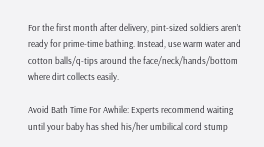For the first month after delivery, pint-sized soldiers aren’t ready for prime-time bathing. Instead, use warm water and cotton balls/q-tips around the face/neck/hands/bottom where dirt collects easily.

Avoid Bath Time For Awhile: Experts recommend waiting until your baby has shed his/her umbilical cord stump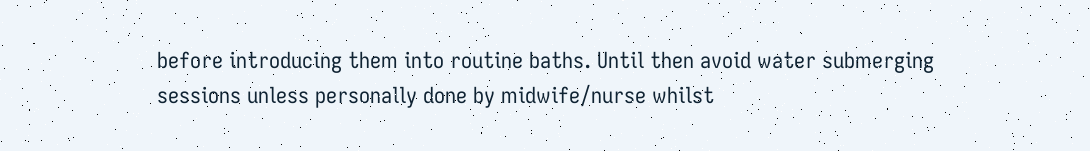before introducing them into routine baths. Until then avoid water submerging sessions unless personally done by midwife/nurse whilst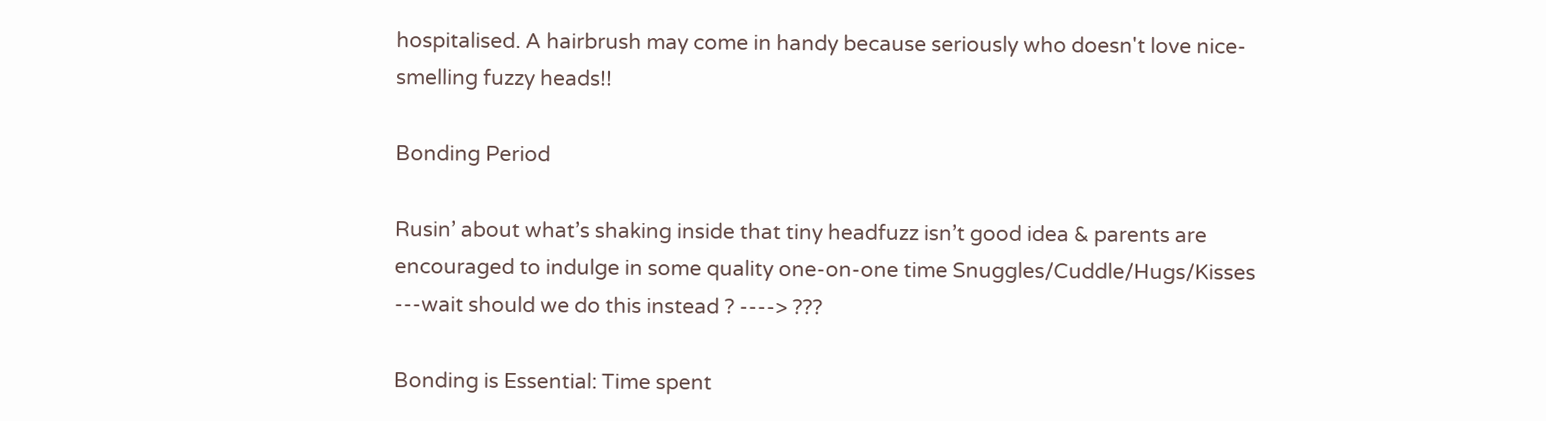hospitalised. A hairbrush may come in handy because seriously who doesn't love nice-smelling fuzzy heads!!

Bonding Period

Rusin’ about what’s shaking inside that tiny headfuzz isn’t good idea & parents are encouraged to indulge in some quality one-on-one time Snuggles/Cuddle/Hugs/Kisses ---wait should we do this instead ? ----> ???

Bonding is Essential: Time spent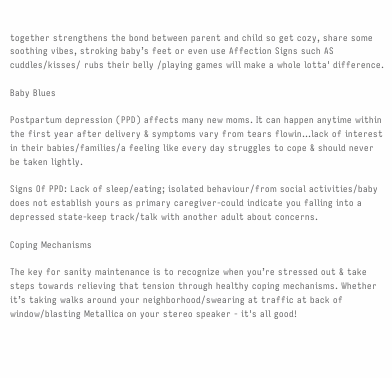together strengthens the bond between parent and child so get cozy, share some soothing vibes, stroking baby’s feet or even use Affection Signs such AS cuddles/kisses/ rubs their belly /playing games will make a whole lotta' difference.

Baby Blues

Postpartum depression (PPD) affects many new moms. It can happen anytime within the first year after delivery & symptoms vary from tears flowin…lack of interest in their babies/families/a feeling like every day struggles to cope & should never be taken lightly.

Signs Of PPD: Lack of sleep/eating; isolated behaviour/from social activities/baby does not establish yours as primary caregiver-could indicate you falling into a depressed state-keep track/talk with another adult about concerns.

Coping Mechanisms

The key for sanity maintenance is to recognize when you’re stressed out & take steps towards relieving that tension through healthy coping mechanisms. Whether it’s taking walks around your neighborhood/swearing at traffic at back of window/blasting Metallica on your stereo speaker - it's all good!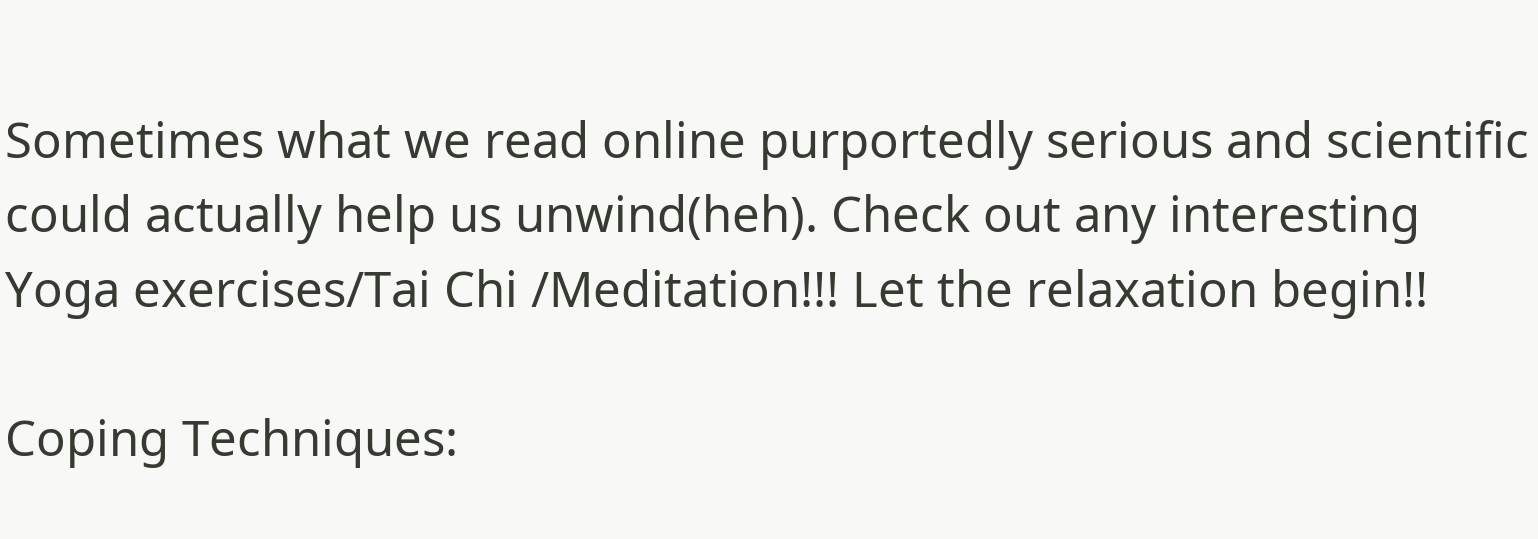Sometimes what we read online purportedly serious and scientific could actually help us unwind(heh). Check out any interesting Yoga exercises/Tai Chi /Meditation!!! Let the relaxation begin!!

Coping Techniques: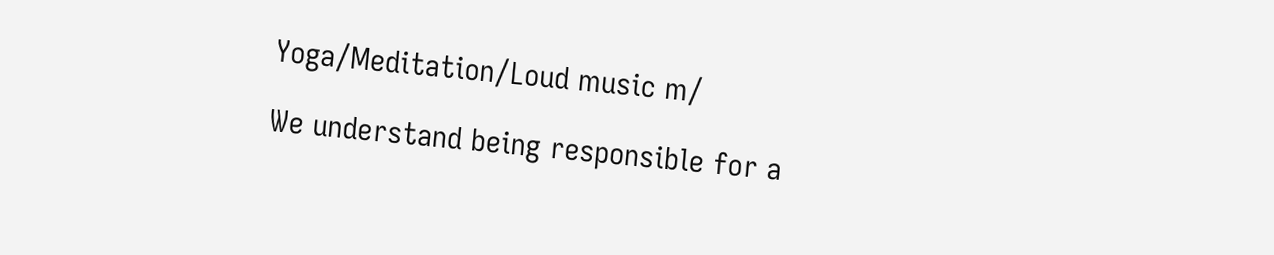Yoga/Meditation/Loud music m/

We understand being responsible for a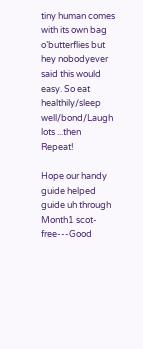tiny human comes with its own bag o’butterflies but hey nobodyever said this would easy. So eat healthily/sleep well/bond/Laugh lots ...then Repeat!

Hope our handy guide helped guide uh through Month1 scot-free---Good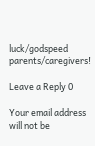luck/godspeed parents/caregivers!

Leave a Reply 0

Your email address will not be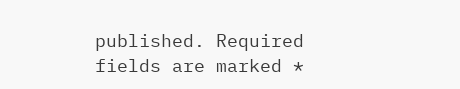published. Required fields are marked *